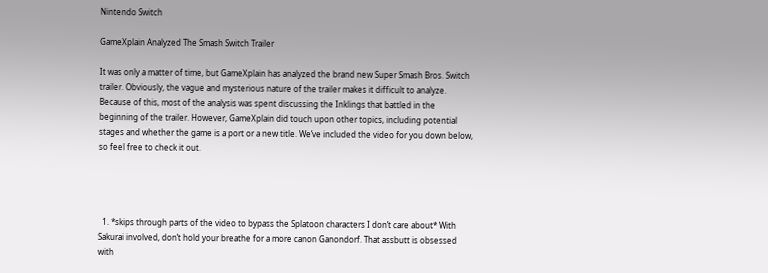Nintendo Switch

GameXplain Analyzed The Smash Switch Trailer

It was only a matter of time, but GameXplain has analyzed the brand new Super Smash Bros. Switch trailer. Obviously, the vague and mysterious nature of the trailer makes it difficult to analyze. Because of this, most of the analysis was spent discussing the Inklings that battled in the beginning of the trailer. However, GameXplain did touch upon other topics, including potential stages and whether the game is a port or a new title. We’ve included the video for you down below, so feel free to check it out.




  1. *skips through parts of the video to bypass the Splatoon characters I don’t care about* With Sakurai involved, don’t hold your breathe for a more canon Ganondorf. That assbutt is obsessed with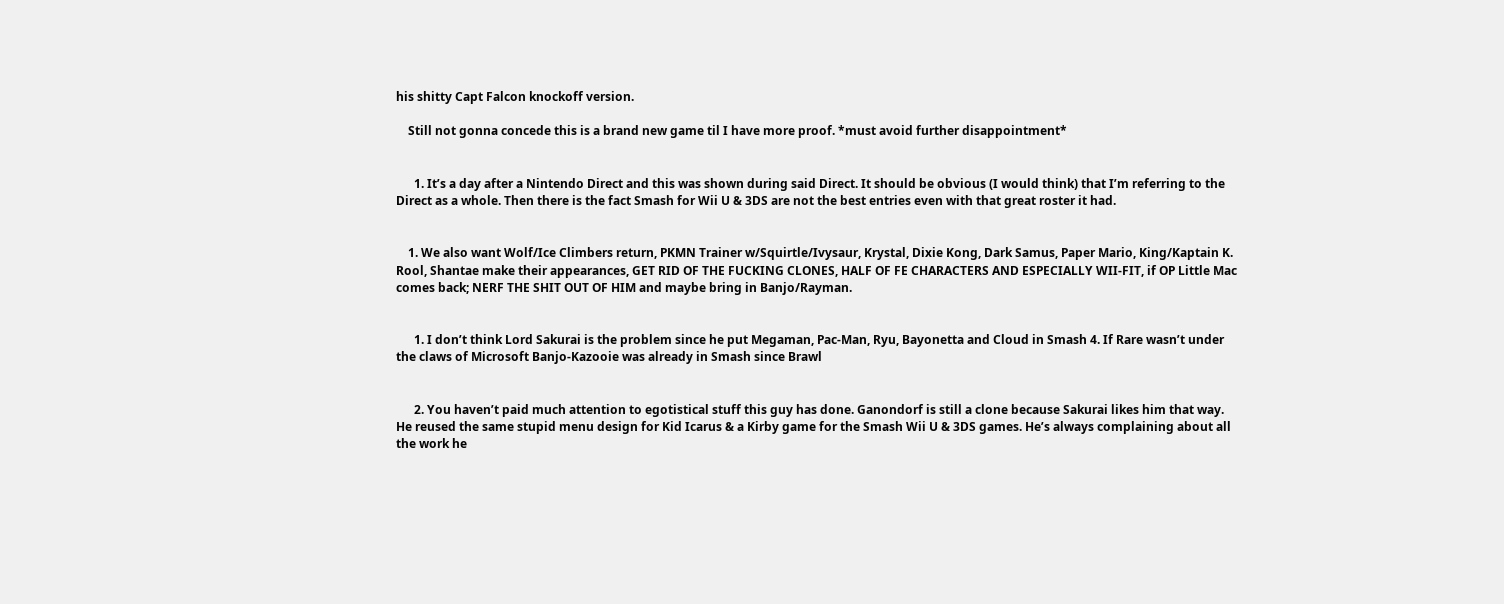his shitty Capt Falcon knockoff version.

    Still not gonna concede this is a brand new game til I have more proof. *must avoid further disappointment*


      1. It’s a day after a Nintendo Direct and this was shown during said Direct. It should be obvious (I would think) that I’m referring to the Direct as a whole. Then there is the fact Smash for Wii U & 3DS are not the best entries even with that great roster it had.


    1. We also want Wolf/Ice Climbers return, PKMN Trainer w/Squirtle/Ivysaur, Krystal, Dixie Kong, Dark Samus, Paper Mario, King/Kaptain K. Rool, Shantae make their appearances, GET RID OF THE FUCKING CLONES, HALF OF FE CHARACTERS AND ESPECIALLY WII-FIT, if OP Little Mac comes back; NERF THE SHIT OUT OF HIM and maybe bring in Banjo/Rayman.


      1. I don’t think Lord Sakurai is the problem since he put Megaman, Pac-Man, Ryu, Bayonetta and Cloud in Smash 4. If Rare wasn’t under the claws of Microsoft Banjo-Kazooie was already in Smash since Brawl


      2. You haven’t paid much attention to egotistical stuff this guy has done. Ganondorf is still a clone because Sakurai likes him that way. He reused the same stupid menu design for Kid Icarus & a Kirby game for the Smash Wii U & 3DS games. He’s always complaining about all the work he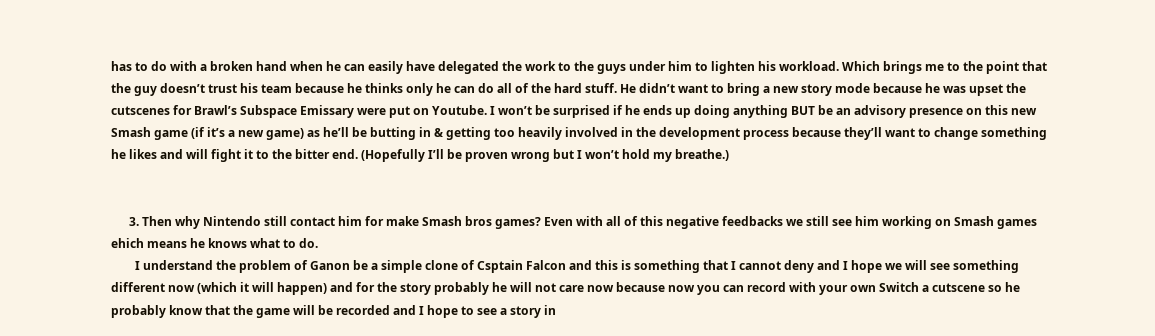has to do with a broken hand when he can easily have delegated the work to the guys under him to lighten his workload. Which brings me to the point that the guy doesn’t trust his team because he thinks only he can do all of the hard stuff. He didn’t want to bring a new story mode because he was upset the cutscenes for Brawl’s Subspace Emissary were put on Youtube. I won’t be surprised if he ends up doing anything BUT be an advisory presence on this new Smash game (if it’s a new game) as he’ll be butting in & getting too heavily involved in the development process because they’ll want to change something he likes and will fight it to the bitter end. (Hopefully I’ll be proven wrong but I won’t hold my breathe.)


      3. Then why Nintendo still contact him for make Smash bros games? Even with all of this negative feedbacks we still see him working on Smash games ehich means he knows what to do.
        I understand the problem of Ganon be a simple clone of Csptain Falcon and this is something that I cannot deny and I hope we will see something different now (which it will happen) and for the story probably he will not care now because now you can record with your own Switch a cutscene so he probably know that the game will be recorded and I hope to see a story in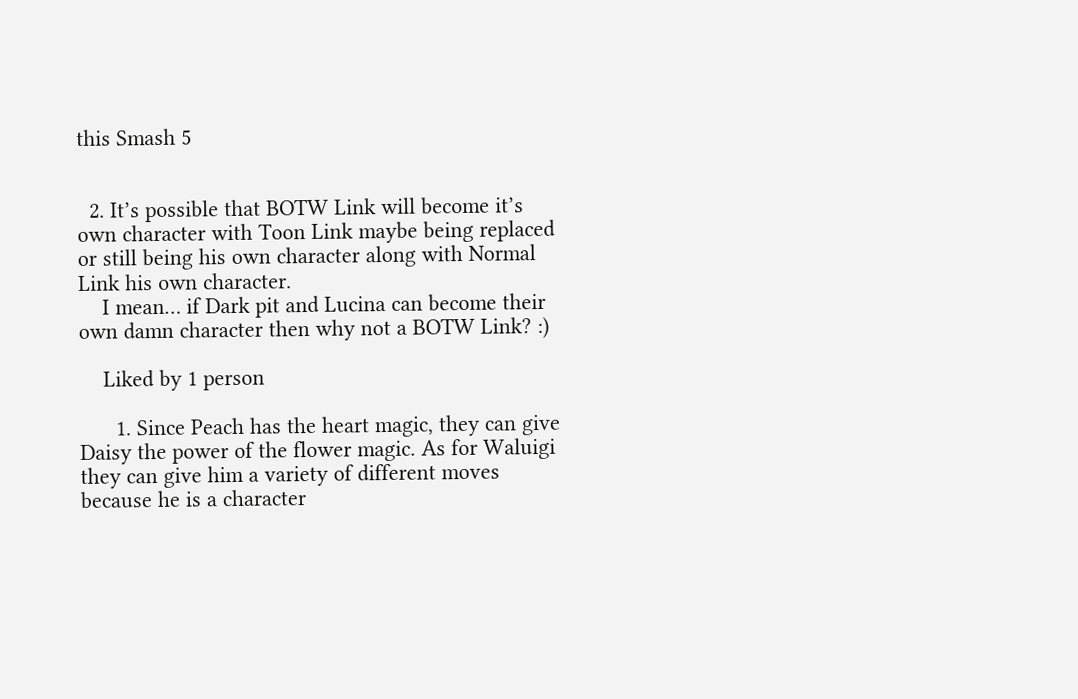this Smash 5


  2. It’s possible that BOTW Link will become it’s own character with Toon Link maybe being replaced or still being his own character along with Normal Link his own character.
    I mean… if Dark pit and Lucina can become their own damn character then why not a BOTW Link? :)

    Liked by 1 person

      1. Since Peach has the heart magic, they can give Daisy the power of the flower magic. As for Waluigi they can give him a variety of different moves because he is a character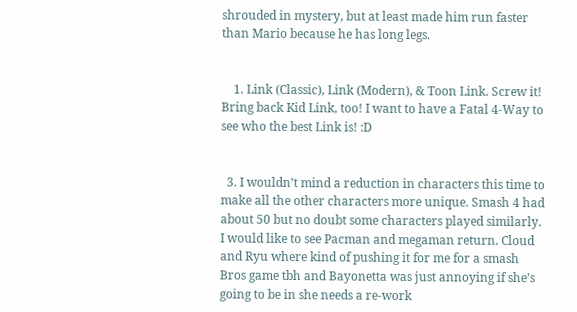shrouded in mystery, but at least made him run faster than Mario because he has long legs.


    1. Link (Classic), Link (Modern), & Toon Link. Screw it! Bring back Kid Link, too! I want to have a Fatal 4-Way to see who the best Link is! :D


  3. I wouldn’t mind a reduction in characters this time to make all the other characters more unique. Smash 4 had about 50 but no doubt some characters played similarly. I would like to see Pacman and megaman return. Cloud and Ryu where kind of pushing it for me for a smash Bros game tbh and Bayonetta was just annoying if she’s going to be in she needs a re-work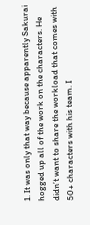1. It was only that way because apparently Sakurai hogged up all of the work on the characters. He didn’t want to share the workload that comes with 50+ characters with his team. I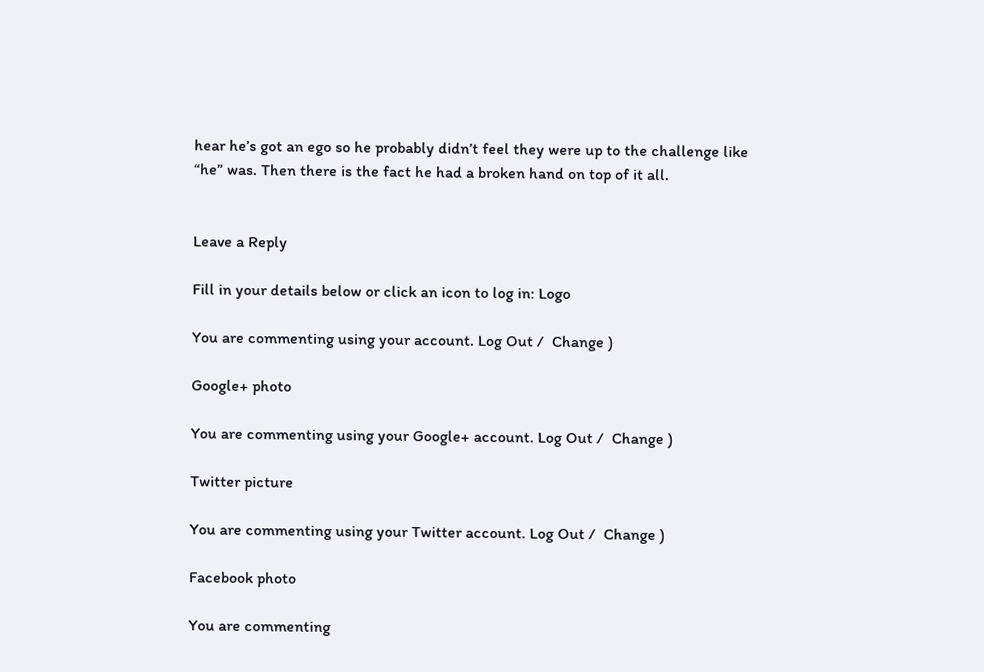hear he’s got an ego so he probably didn’t feel they were up to the challenge like “he” was. Then there is the fact he had a broken hand on top of it all.


Leave a Reply

Fill in your details below or click an icon to log in: Logo

You are commenting using your account. Log Out /  Change )

Google+ photo

You are commenting using your Google+ account. Log Out /  Change )

Twitter picture

You are commenting using your Twitter account. Log Out /  Change )

Facebook photo

You are commenting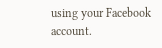using your Facebook account.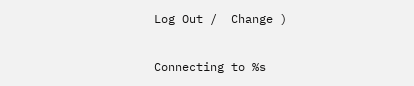Log Out /  Change )

Connecting to %s